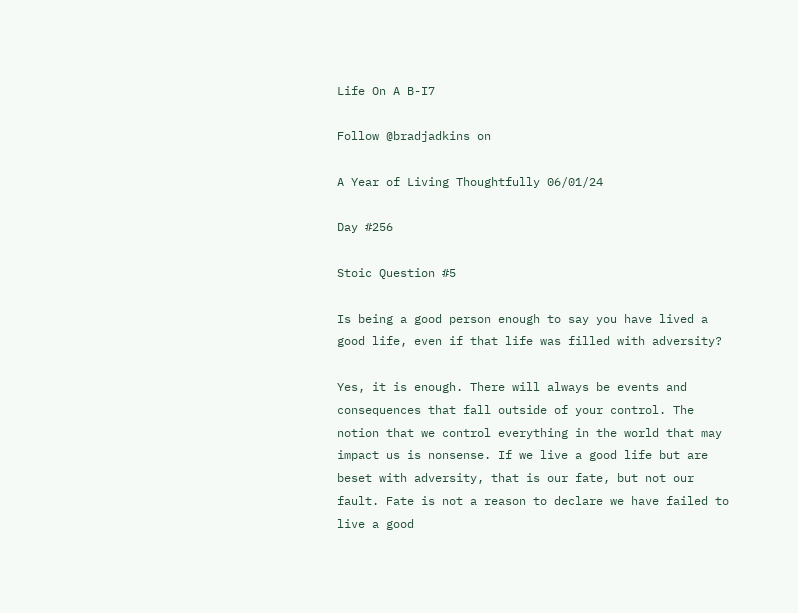Life On A B-I7

Follow @bradjadkins on

A Year of Living Thoughtfully 06/01/24

Day #256

Stoic Question #5

Is being a good person enough to say you have lived a good life, even if that life was filled with adversity?

Yes, it is enough. There will always be events and consequences that fall outside of your control. The notion that we control everything in the world that may impact us is nonsense. If we live a good life but are beset with adversity, that is our fate, but not our fault. Fate is not a reason to declare we have failed to live a good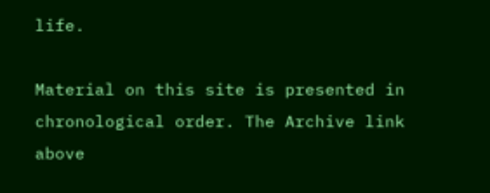life.

Material on this site is presented in chronological order. The Archive link above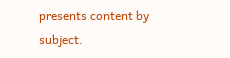presents content by subject.